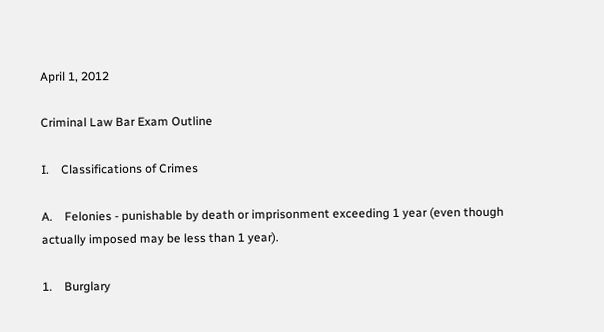April 1, 2012

Criminal Law Bar Exam Outline

I.    Classifications of Crimes

A.    Felonies - punishable by death or imprisonment exceeding 1 year (even though actually imposed may be less than 1 year).

1.    Burglary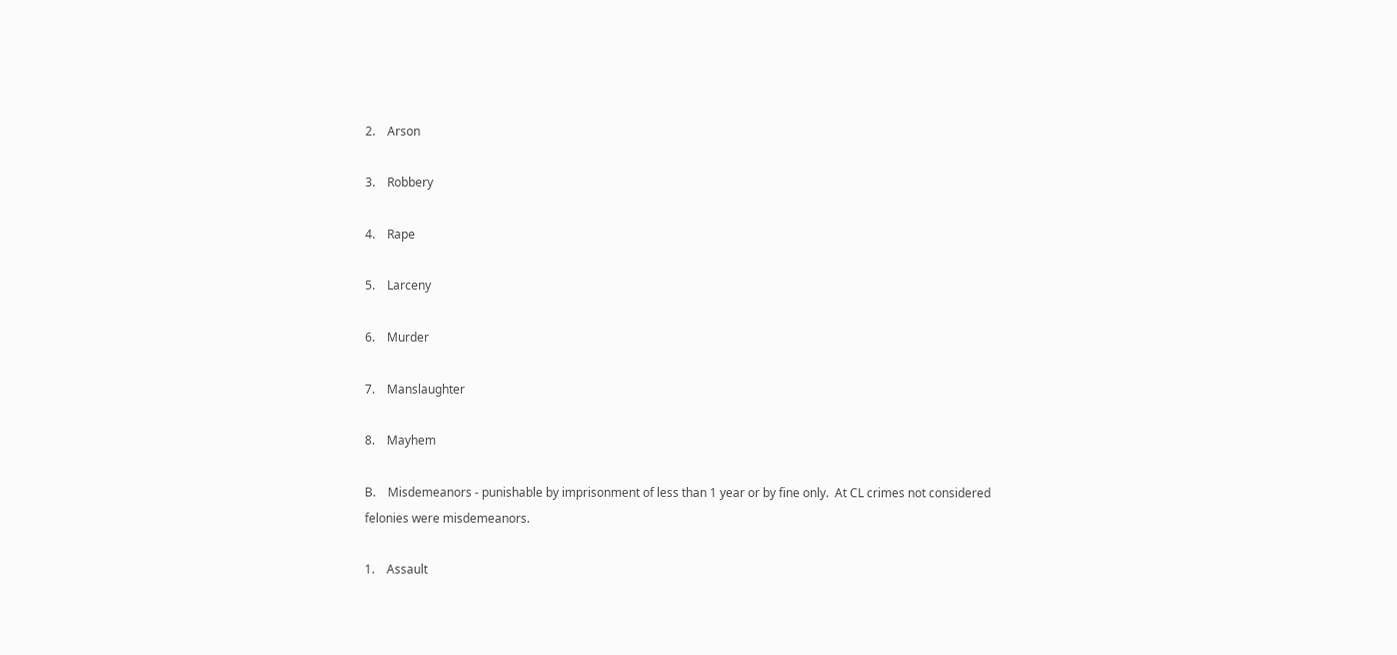2.    Arson

3.    Robbery

4.    Rape

5.    Larceny

6.    Murder

7.    Manslaughter

8.    Mayhem

B.    Misdemeanors - punishable by imprisonment of less than 1 year or by fine only.  At CL crimes not considered felonies were misdemeanors.

1.    Assault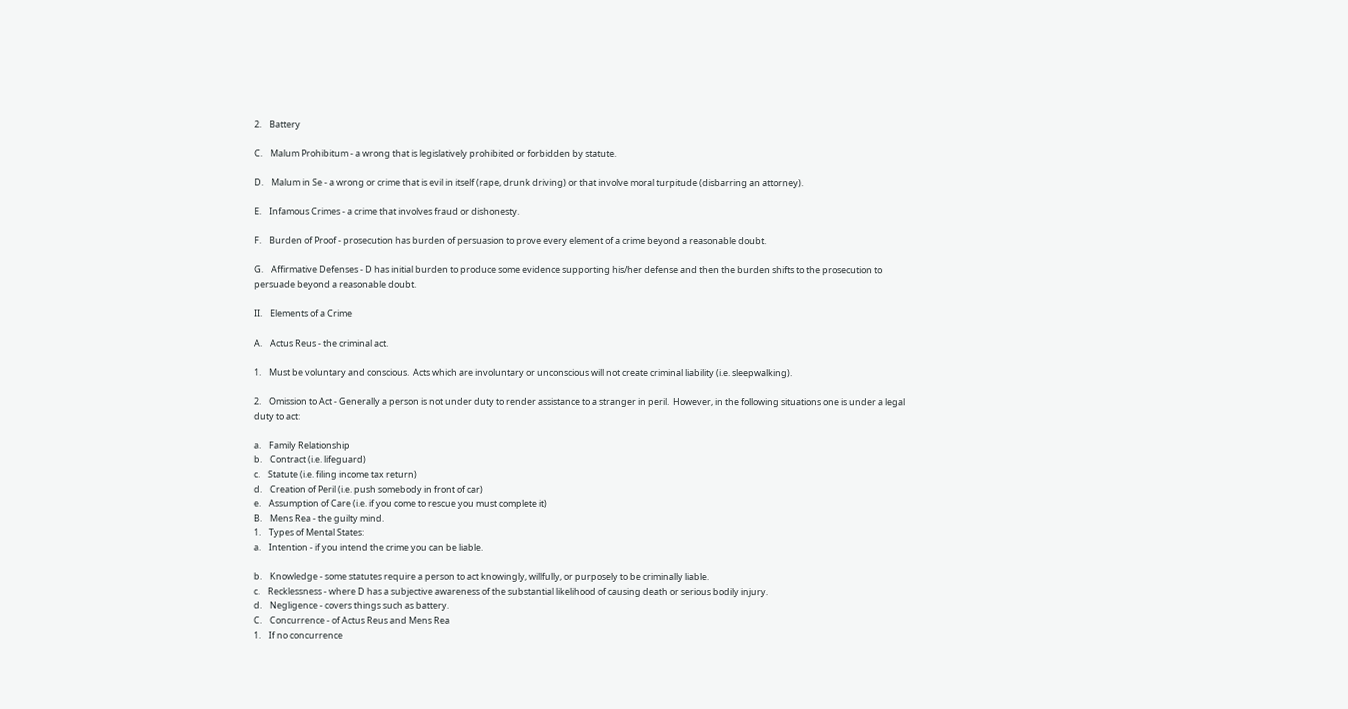2.    Battery

C.    Malum Prohibitum - a wrong that is legislatively prohibited or forbidden by statute.

D.    Malum in Se - a wrong or crime that is evil in itself (rape, drunk driving) or that involve moral turpitude (disbarring an attorney).

E.    Infamous Crimes - a crime that involves fraud or dishonesty.

F.    Burden of Proof - prosecution has burden of persuasion to prove every element of a crime beyond a reasonable doubt.

G.    Affirmative Defenses - D has initial burden to produce some evidence supporting his/her defense and then the burden shifts to the prosecution to persuade beyond a reasonable doubt.

II.    Elements of a Crime

A.    Actus Reus - the criminal act.

1.    Must be voluntary and conscious.  Acts which are involuntary or unconscious will not create criminal liability (i.e. sleepwalking).

2.    Omission to Act - Generally a person is not under duty to render assistance to a stranger in peril.  However, in the following situations one is under a legal duty to act:

a.    Family Relationship
b.    Contract (i.e. lifeguard)
c.    Statute (i.e. filing income tax return)
d.    Creation of Peril (i.e. push somebody in front of car)
e.    Assumption of Care (i.e. if you come to rescue you must complete it)
B.    Mens Rea - the guilty mind.
1.    Types of Mental States:
a.    Intention - if you intend the crime you can be liable.

b.    Knowledge - some statutes require a person to act knowingly, willfully, or purposely to be criminally liable.
c.    Recklessness - where D has a subjective awareness of the substantial likelihood of causing death or serious bodily injury.
d.    Negligence - covers things such as battery.
C.    Concurrence - of Actus Reus and Mens Rea
1.    If no concurrence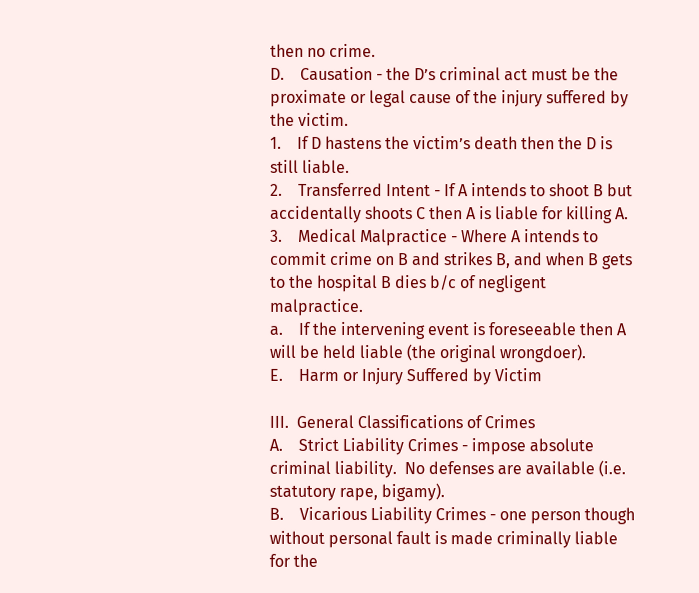then no crime.
D.    Causation - the D’s criminal act must be the proximate or legal cause of the injury suffered by the victim.
1.    If D hastens the victim’s death then the D is still liable.
2.    Transferred Intent - If A intends to shoot B but accidentally shoots C then A is liable for killing A.
3.    Medical Malpractice - Where A intends to commit crime on B and strikes B, and when B gets to the hospital B dies b/c of negligent malpractice.
a.    If the intervening event is foreseeable then A will be held liable (the original wrongdoer).
E.    Harm or Injury Suffered by Victim

III.  General Classifications of Crimes
A.    Strict Liability Crimes - impose absolute criminal liability.  No defenses are available (i.e. statutory rape, bigamy).
B.    Vicarious Liability Crimes - one person though without personal fault is made criminally liable for the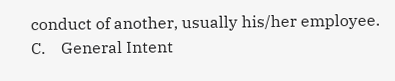conduct of another, usually his/her employee.
C.    General Intent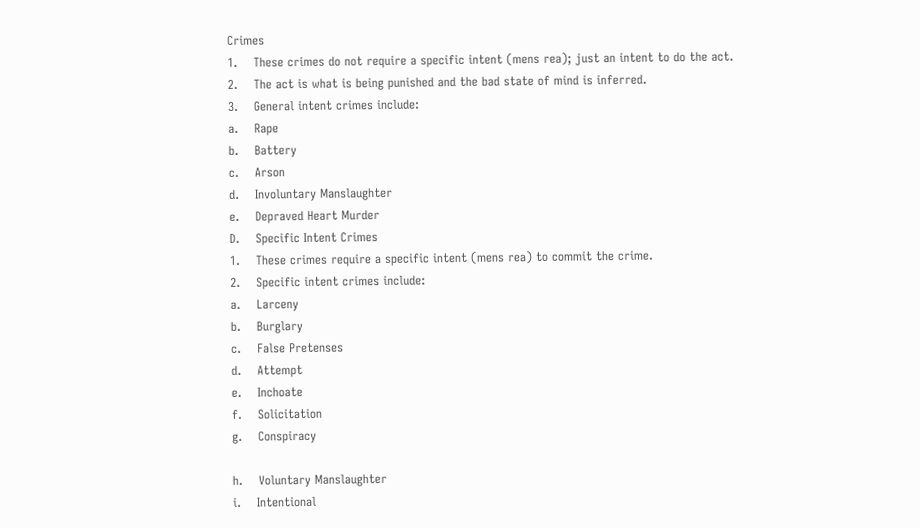Crimes
1.    These crimes do not require a specific intent (mens rea); just an intent to do the act.
2.    The act is what is being punished and the bad state of mind is inferred.
3.    General intent crimes include:
a.    Rape
b.    Battery
c.    Arson
d.    Involuntary Manslaughter
e.    Depraved Heart Murder
D.    Specific Intent Crimes
1.    These crimes require a specific intent (mens rea) to commit the crime.
2.    Specific intent crimes include:
a.    Larceny
b.    Burglary
c.    False Pretenses
d.    Attempt
e.    Inchoate
f.    Solicitation
g.    Conspiracy

h.    Voluntary Manslaughter
i.    Intentional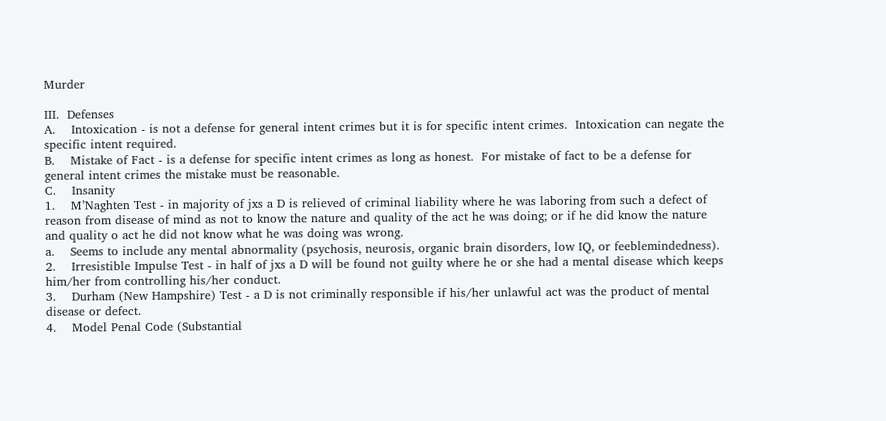Murder

III.  Defenses
A.    Intoxication - is not a defense for general intent crimes but it is for specific intent crimes.  Intoxication can negate the specific intent required.
B.    Mistake of Fact - is a defense for specific intent crimes as long as honest.  For mistake of fact to be a defense for general intent crimes the mistake must be reasonable.
C.    Insanity
1.    M’Naghten Test - in majority of jxs a D is relieved of criminal liability where he was laboring from such a defect of reason from disease of mind as not to know the nature and quality of the act he was doing; or if he did know the nature and quality o act he did not know what he was doing was wrong.
a.    Seems to include any mental abnormality (psychosis, neurosis, organic brain disorders, low IQ, or feeblemindedness).
2.    Irresistible Impulse Test - in half of jxs a D will be found not guilty where he or she had a mental disease which keeps him/her from controlling his/her conduct.
3.    Durham (New Hampshire) Test - a D is not criminally responsible if his/her unlawful act was the product of mental disease or defect.
4.    Model Penal Code (Substantial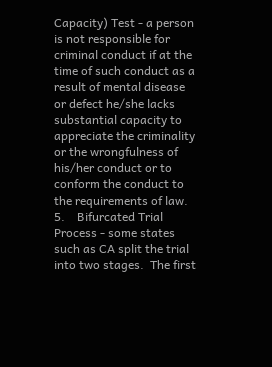Capacity) Test - a person is not responsible for criminal conduct if at the time of such conduct as a result of mental disease or defect he/she lacks substantial capacity to appreciate the criminality or the wrongfulness of his/her conduct or to conform the conduct to the requirements of law.
5.    Bifurcated Trial Process - some states such as CA split the trial into two stages.  The first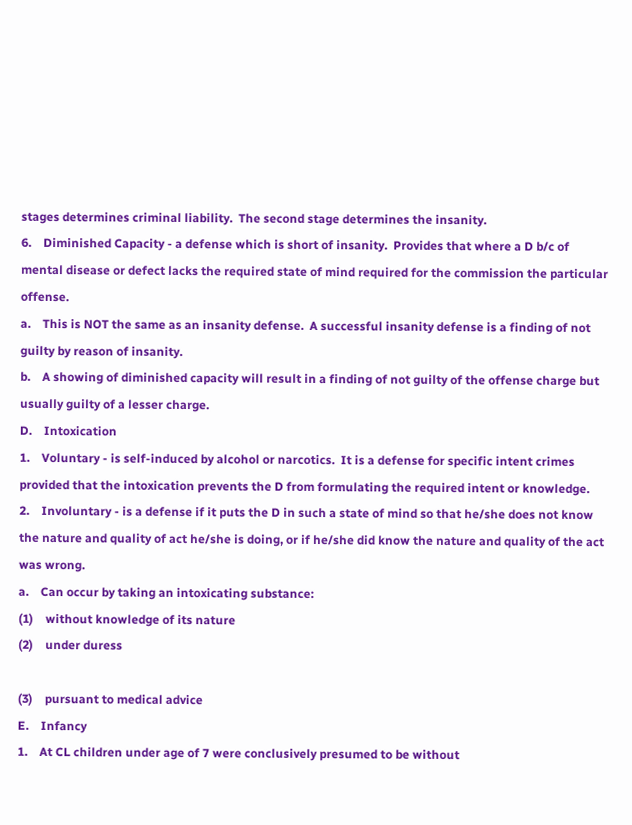stages determines criminal liability.  The second stage determines the insanity.
6.    Diminished Capacity - a defense which is short of insanity.  Provides that where a D b/c of mental disease or defect lacks the required state of mind required for the commission the particular offense.
a.    This is NOT the same as an insanity defense.  A successful insanity defense is a finding of not guilty by reason of insanity.
b.    A showing of diminished capacity will result in a finding of not guilty of the offense charge but usually guilty of a lesser charge.
D.    Intoxication
1.    Voluntary - is self-induced by alcohol or narcotics.  It is a defense for specific intent crimes provided that the intoxication prevents the D from formulating the required intent or knowledge.
2.    Involuntary - is a defense if it puts the D in such a state of mind so that he/she does not know the nature and quality of act he/she is doing, or if he/she did know the nature and quality of the act was wrong.
a.    Can occur by taking an intoxicating substance:
(1)    without knowledge of its nature
(2)    under duress

(3)    pursuant to medical advice
E.    Infancy
1.    At CL children under age of 7 were conclusively presumed to be without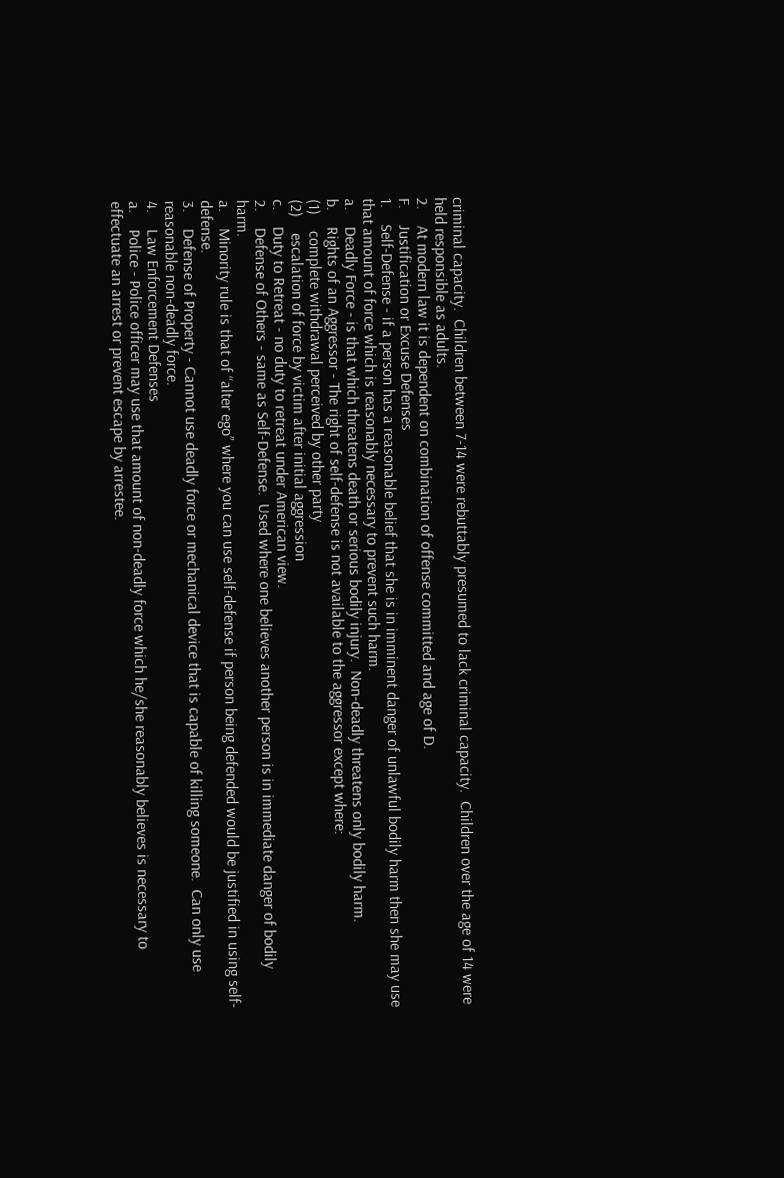criminal capacity.  Children between 7-14 were rebuttably presumed to lack criminal capacity.  Children over the age of 14 were held responsible as adults.
2.    At modern law it is dependent on combination of offense committed and age of D.
F.    Justification or Excuse Defenses
1.    Self-Defense - if a person has a reasonable belief that she is in imminent danger of unlawful bodily harm then she may use that amount of force which is reasonably necessary to prevent such harm.
a.    Deadly Force - is that which threatens death or serious bodily injury.  Non-deadly threatens only bodily harm.
b.    Rights of an Aggressor - The right of self-defense is not available to the aggressor except where:
(1)    complete withdrawal perceived by other party
(2)    escalation of force by victim after initial aggression
c.    Duty to Retreat - no duty to retreat under American view.
2.    Defense of Others - same as Self-Defense.  Used where one believes another person is in immediate danger of bodily harm.
a.    Minority rule is that of “alter ego” where you can use self-defense if person being defended would be justified in using self-defense.
3.    Defense of Property - Cannot use deadly force or mechanical device that is capable of killing someone.  Can only use reasonable non-deadly force.
4.    Law Enforcement Defenses
a.    Police - Police officer may use that amount of non-deadly force which he/she reasonably believes is necessary to effectuate an arrest or prevent escape by arrestee.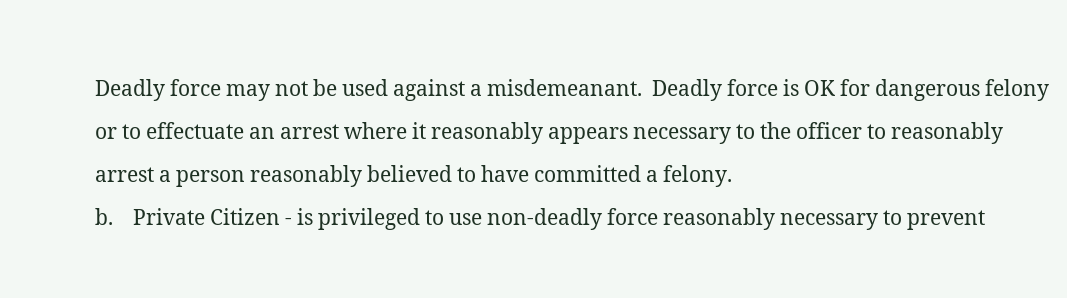Deadly force may not be used against a misdemeanant.  Deadly force is OK for dangerous felony or to effectuate an arrest where it reasonably appears necessary to the officer to reasonably arrest a person reasonably believed to have committed a felony.
b.    Private Citizen - is privileged to use non-deadly force reasonably necessary to prevent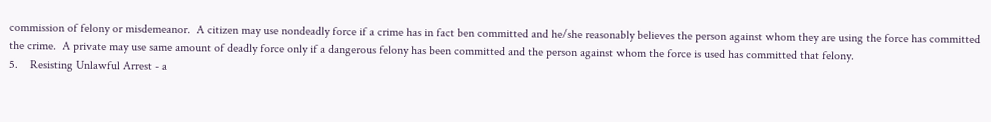commission of felony or misdemeanor.  A citizen may use nondeadly force if a crime has in fact ben committed and he/she reasonably believes the person against whom they are using the force has committed the crime.  A private may use same amount of deadly force only if a dangerous felony has been committed and the person against whom the force is used has committed that felony.
5.    Resisting Unlawful Arrest - a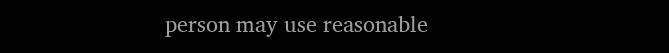person may use reasonable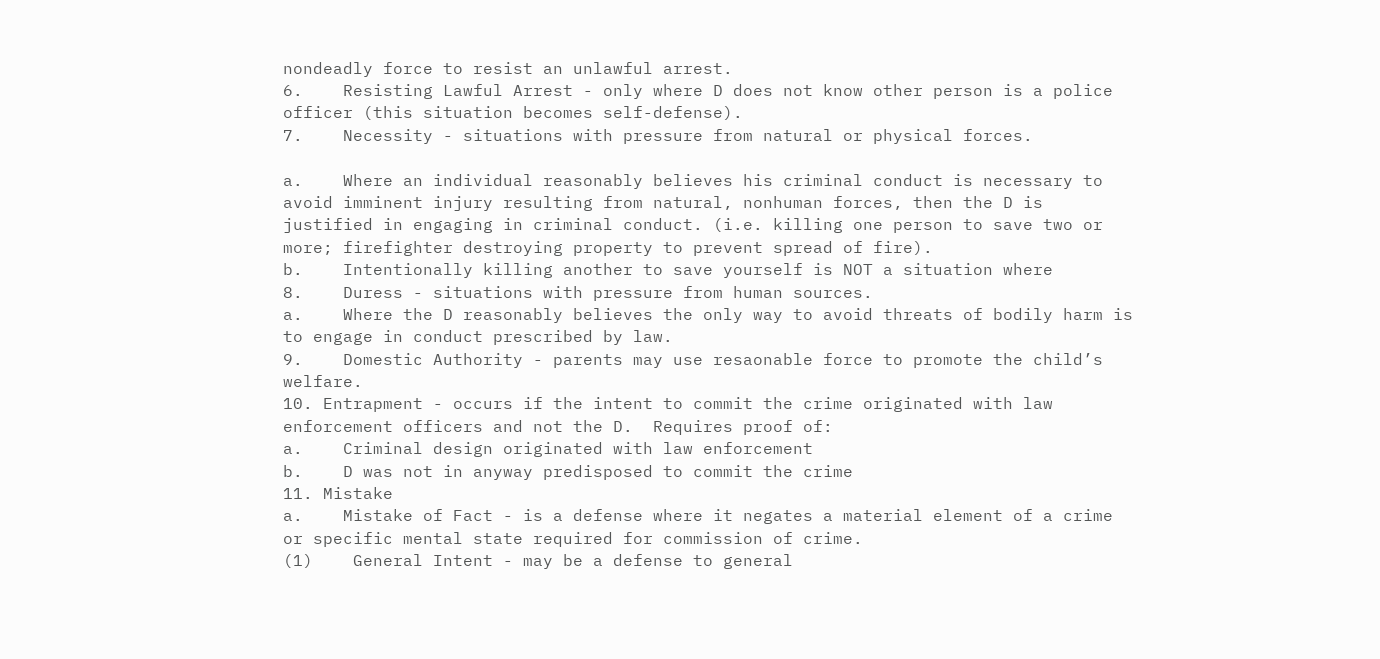nondeadly force to resist an unlawful arrest.
6.    Resisting Lawful Arrest - only where D does not know other person is a police officer (this situation becomes self-defense).
7.    Necessity - situations with pressure from natural or physical forces.

a.    Where an individual reasonably believes his criminal conduct is necessary to avoid imminent injury resulting from natural, nonhuman forces, then the D is justified in engaging in criminal conduct. (i.e. killing one person to save two or more; firefighter destroying property to prevent spread of fire).
b.    Intentionally killing another to save yourself is NOT a situation where
8.    Duress - situations with pressure from human sources.
a.    Where the D reasonably believes the only way to avoid threats of bodily harm is to engage in conduct prescribed by law.
9.    Domestic Authority - parents may use resaonable force to promote the child’s welfare.
10. Entrapment - occurs if the intent to commit the crime originated with law enforcement officers and not the D.  Requires proof of:
a.    Criminal design originated with law enforcement
b.    D was not in anyway predisposed to commit the crime
11. Mistake
a.    Mistake of Fact - is a defense where it negates a material element of a crime or specific mental state required for commission of crime.
(1)    General Intent - may be a defense to general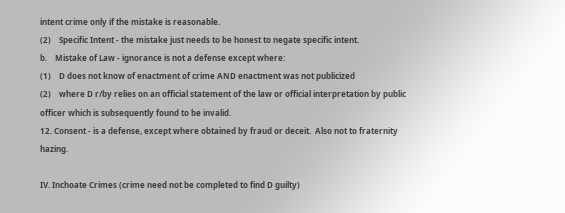intent crime only if the mistake is reasonable.
(2)    Specific Intent - the mistake just needs to be honest to negate specific intent.
b.    Mistake of Law - ignorance is not a defense except where:
(1)    D does not know of enactment of crime AND enactment was not publicized
(2)    where D r/by relies on an official statement of the law or official interpretation by public officer which is subsequently found to be invalid.
12. Consent - is a defense, except where obtained by fraud or deceit.  Also not to fraternity hazing.

IV. Inchoate Crimes (crime need not be completed to find D guilty)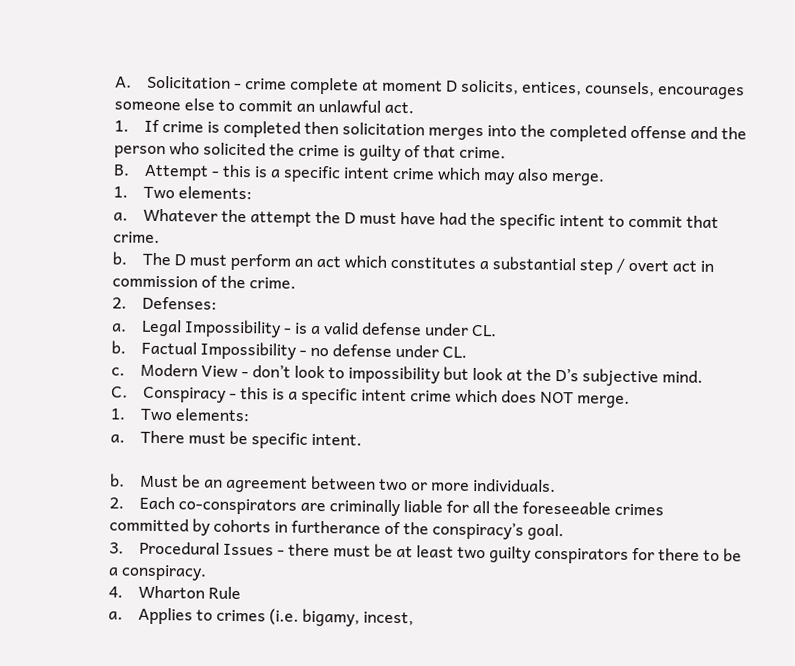A.    Solicitation - crime complete at moment D solicits, entices, counsels, encourages someone else to commit an unlawful act.
1.    If crime is completed then solicitation merges into the completed offense and the person who solicited the crime is guilty of that crime.
B.    Attempt - this is a specific intent crime which may also merge.
1.    Two elements:
a.    Whatever the attempt the D must have had the specific intent to commit that crime.
b.    The D must perform an act which constitutes a substantial step / overt act in commission of the crime.
2.    Defenses:
a.    Legal Impossibility - is a valid defense under CL.
b.    Factual Impossibility - no defense under CL.
c.    Modern View - don’t look to impossibility but look at the D’s subjective mind.
C.    Conspiracy - this is a specific intent crime which does NOT merge.
1.    Two elements:
a.    There must be specific intent.

b.    Must be an agreement between two or more individuals.
2.    Each co-conspirators are criminally liable for all the foreseeable crimes committed by cohorts in furtherance of the conspiracy’s goal.
3.    Procedural Issues - there must be at least two guilty conspirators for there to be a conspiracy.
4.    Wharton Rule
a.    Applies to crimes (i.e. bigamy, incest,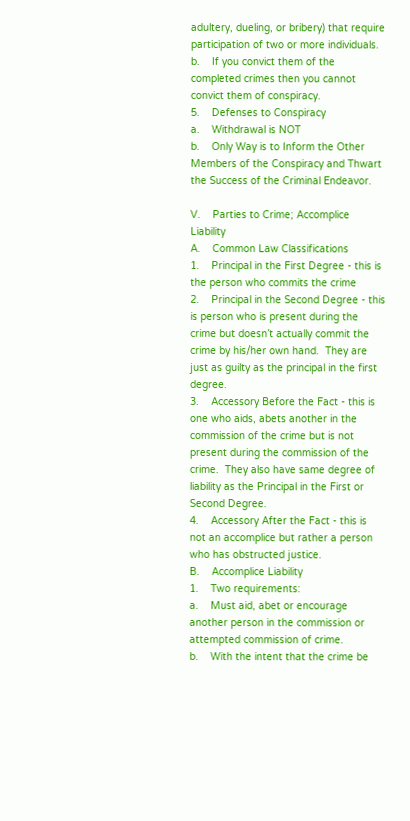adultery, dueling, or bribery) that require participation of two or more individuals.
b.    If you convict them of the completed crimes then you cannot convict them of conspiracy.
5.    Defenses to Conspiracy
a.    Withdrawal is NOT
b.    Only Way is to Inform the Other Members of the Conspiracy and Thwart the Success of the Criminal Endeavor.

V.    Parties to Crime; Accomplice Liability
A.    Common Law Classifications
1.    Principal in the First Degree - this is the person who commits the crime
2.    Principal in the Second Degree - this is person who is present during the crime but doesn’t actually commit the crime by his/her own hand.  They are just as guilty as the principal in the first degree.
3.    Accessory Before the Fact - this is one who aids, abets another in the commission of the crime but is not present during the commission of the crime.  They also have same degree of liability as the Principal in the First or Second Degree.
4.    Accessory After the Fact - this is not an accomplice but rather a person who has obstructed justice.
B.    Accomplice Liability
1.    Two requirements:
a.    Must aid, abet or encourage another person in the commission or attempted commission of crime.
b.    With the intent that the crime be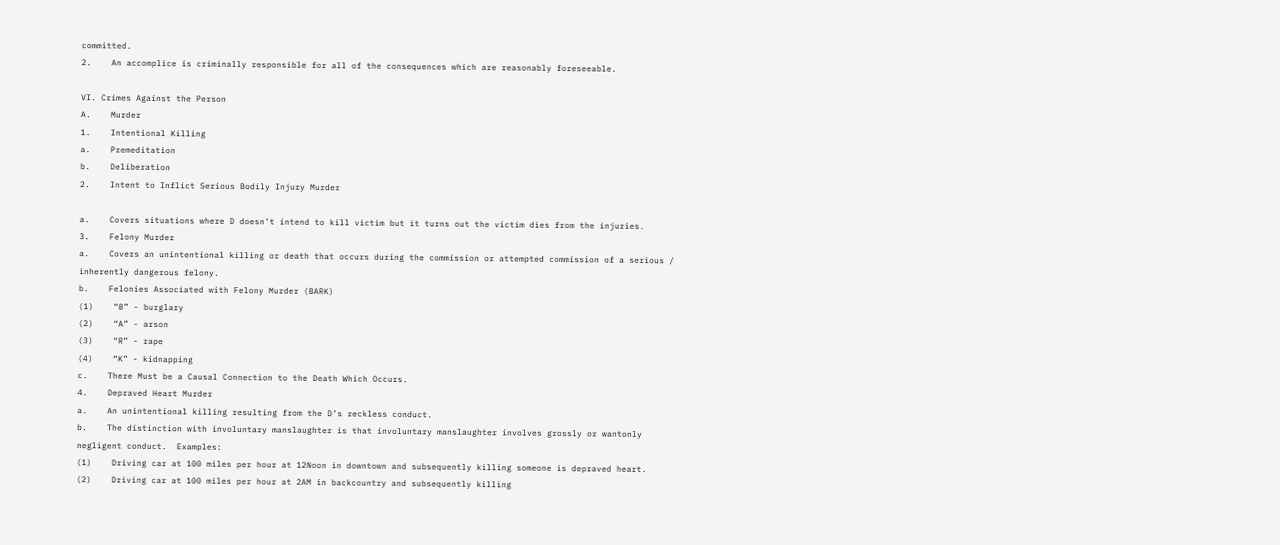committed.
2.    An accomplice is criminally responsible for all of the consequences which are reasonably foreseeable.

VI. Crimes Against the Person
A.    Murder
1.    Intentional Killing
a.    Premeditation
b.    Deliberation
2.    Intent to Inflict Serious Bodily Injury Murder

a.    Covers situations where D doesn’t intend to kill victim but it turns out the victim dies from the injuries.
3.    Felony Murder
a.    Covers an unintentional killing or death that occurs during the commission or attempted commission of a serious / inherently dangerous felony.
b.    Felonies Associated with Felony Murder (BARK)
(1)    “B” - burglary
(2)    “A” - arson
(3)    “R” - rape
(4)    “K” - kidnapping
c.    There Must be a Causal Connection to the Death Which Occurs.
4.    Depraved Heart Murder
a.    An unintentional killing resulting from the D’s reckless conduct.
b.    The distinction with involuntary manslaughter is that involuntary manslaughter involves grossly or wantonly negligent conduct.  Examples:
(1)    Driving car at 100 miles per hour at 12Noon in downtown and subsequently killing someone is depraved heart.
(2)    Driving car at 100 miles per hour at 2AM in backcountry and subsequently killing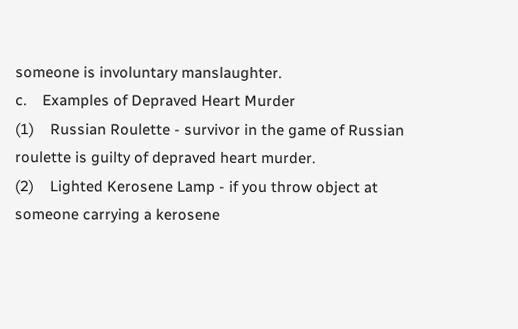someone is involuntary manslaughter.
c.    Examples of Depraved Heart Murder
(1)    Russian Roulette - survivor in the game of Russian roulette is guilty of depraved heart murder.
(2)    Lighted Kerosene Lamp - if you throw object at someone carrying a kerosene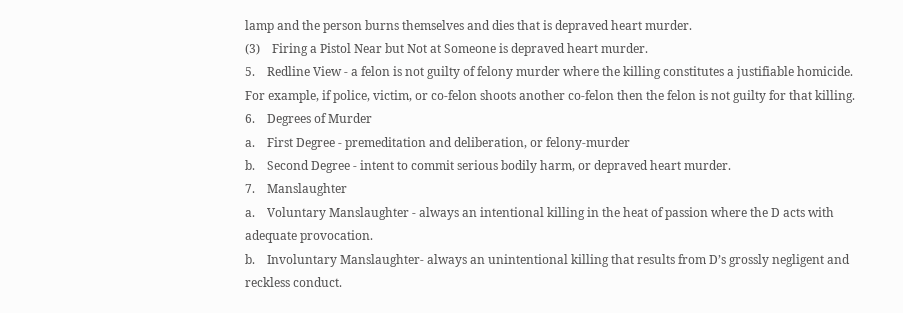lamp and the person burns themselves and dies that is depraved heart murder.
(3)    Firing a Pistol Near but Not at Someone is depraved heart murder.
5.    Redline View - a felon is not guilty of felony murder where the killing constitutes a justifiable homicide.  For example, if police, victim, or co-felon shoots another co-felon then the felon is not guilty for that killing.
6.    Degrees of Murder
a.    First Degree - premeditation and deliberation, or felony-murder
b.    Second Degree - intent to commit serious bodily harm, or depraved heart murder.
7.    Manslaughter
a.    Voluntary Manslaughter - always an intentional killing in the heat of passion where the D acts with adequate provocation.
b.    Involuntary Manslaughter- always an unintentional killing that results from D’s grossly negligent and reckless conduct.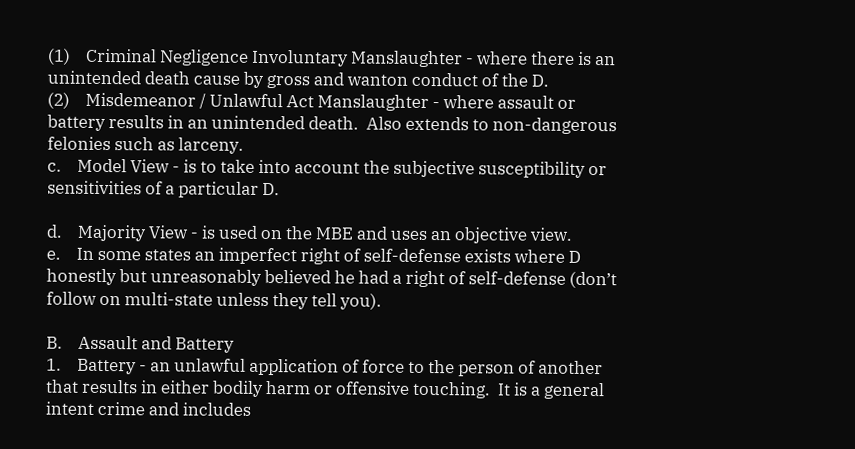(1)    Criminal Negligence Involuntary Manslaughter - where there is an unintended death cause by gross and wanton conduct of the D.
(2)    Misdemeanor / Unlawful Act Manslaughter - where assault or battery results in an unintended death.  Also extends to non-dangerous felonies such as larceny.
c.    Model View - is to take into account the subjective susceptibility or sensitivities of a particular D.

d.    Majority View - is used on the MBE and uses an objective view.
e.    In some states an imperfect right of self-defense exists where D honestly but unreasonably believed he had a right of self-defense (don’t follow on multi-state unless they tell you).

B.    Assault and Battery
1.    Battery - an unlawful application of force to the person of another that results in either bodily harm or offensive touching.  It is a general intent crime and includes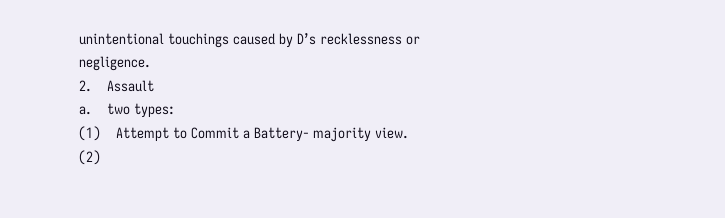unintentional touchings caused by D’s recklessness or negligence.
2.    Assault
a.    two types:
(1)    Attempt to Commit a Battery- majority view.
(2)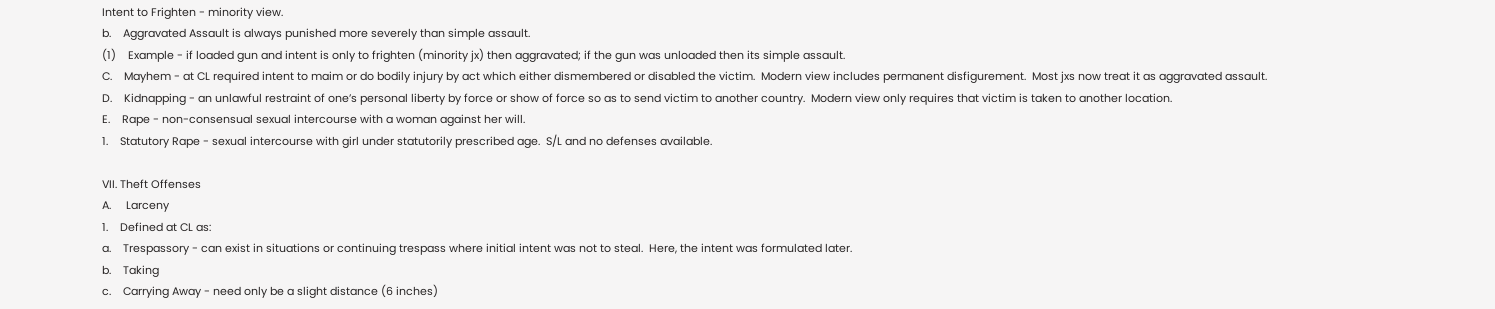Intent to Frighten - minority view.
b.    Aggravated Assault is always punished more severely than simple assault.
(1)    Example - if loaded gun and intent is only to frighten (minority jx) then aggravated; if the gun was unloaded then its simple assault.
C.    Mayhem - at CL required intent to maim or do bodily injury by act which either dismembered or disabled the victim.  Modern view includes permanent disfigurement.  Most jxs now treat it as aggravated assault.
D.    Kidnapping - an unlawful restraint of one’s personal liberty by force or show of force so as to send victim to another country.  Modern view only requires that victim is taken to another location.
E.    Rape - non-consensual sexual intercourse with a woman against her will.
1.    Statutory Rape - sexual intercourse with girl under statutorily prescribed age.  S/L and no defenses available.

VII. Theft Offenses
A.     Larceny
1.    Defined at CL as:
a.    Trespassory - can exist in situations or continuing trespass where initial intent was not to steal.  Here, the intent was formulated later.
b.    Taking
c.    Carrying Away - need only be a slight distance (6 inches)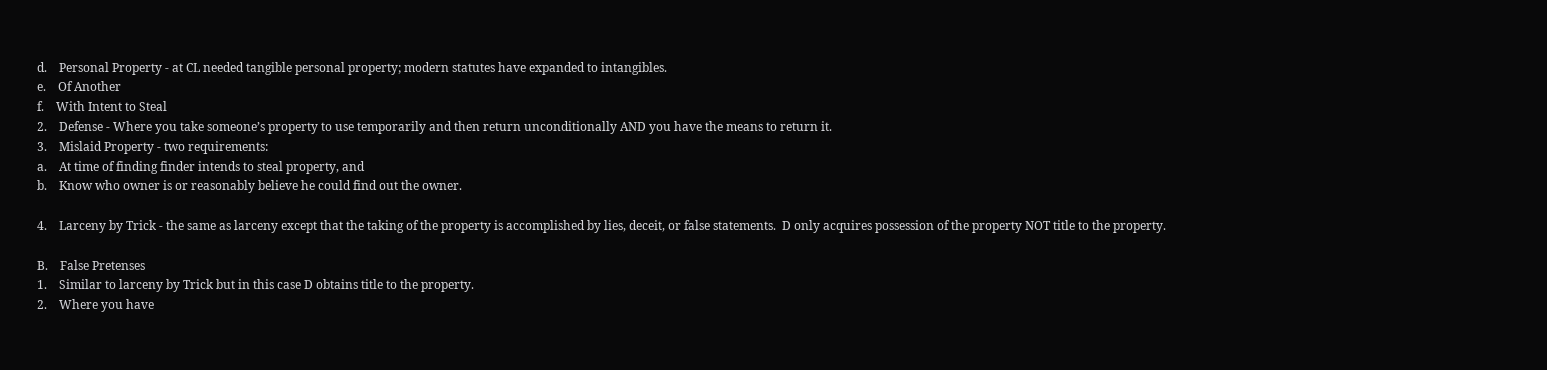d.    Personal Property - at CL needed tangible personal property; modern statutes have expanded to intangibles.
e.    Of Another
f.    With Intent to Steal
2.    Defense - Where you take someone’s property to use temporarily and then return unconditionally AND you have the means to return it.
3.    Mislaid Property - two requirements:
a.    At time of finding finder intends to steal property, and
b.    Know who owner is or reasonably believe he could find out the owner.

4.    Larceny by Trick - the same as larceny except that the taking of the property is accomplished by lies, deceit, or false statements.  D only acquires possession of the property NOT title to the property.

B.    False Pretenses
1.    Similar to larceny by Trick but in this case D obtains title to the property.
2.    Where you have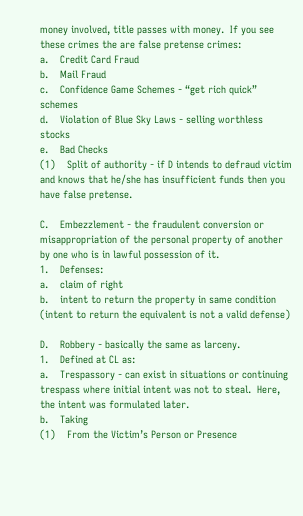money involved, title passes with money.  If you see these crimes the are false pretense crimes:
a.    Credit Card Fraud
b.    Mail Fraud
c.    Confidence Game Schemes - “get rich quick” schemes
d.    Violation of Blue Sky Laws - selling worthless stocks
e.    Bad Checks
(1)    Split of authority - if D intends to defraud victim and knows that he/she has insufficient funds then you have false pretense.

C.    Embezzlement - the fraudulent conversion or misappropriation of the personal property of another by one who is in lawful possession of it.
1.    Defenses:
a.    claim of right
b.    intent to return the property in same condition (intent to return the equivalent is not a valid defense)

D.    Robbery - basically the same as larceny.
1.    Defined at CL as:
a.    Trespassory - can exist in situations or continuing trespass where initial intent was not to steal.  Here, the intent was formulated later.
b.    Taking
(1)    From the Victim’s Person or Presence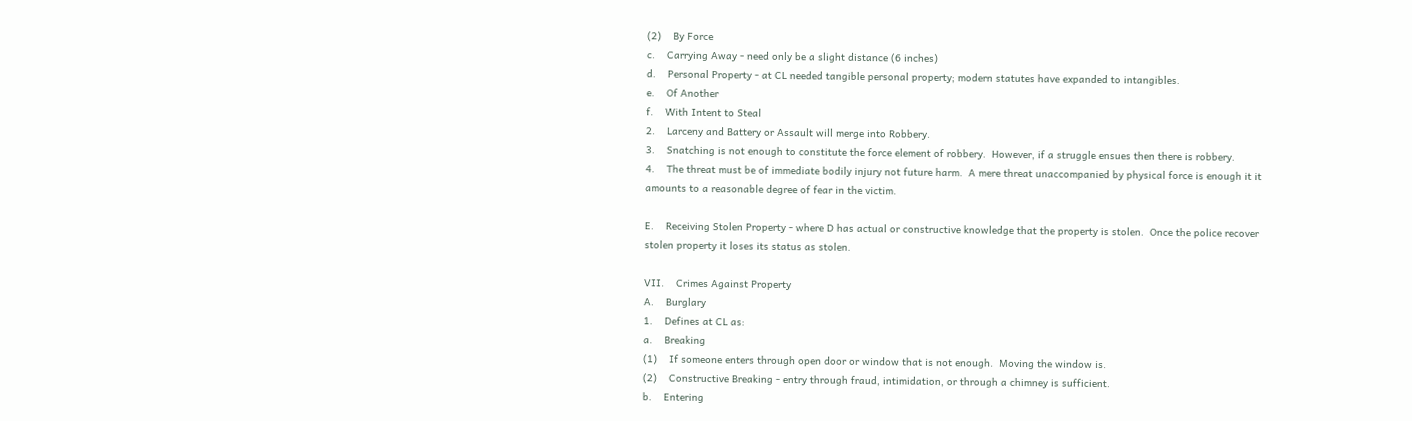(2)    By Force
c.    Carrying Away - need only be a slight distance (6 inches)
d.    Personal Property - at CL needed tangible personal property; modern statutes have expanded to intangibles.
e.    Of Another
f.    With Intent to Steal
2.    Larceny and Battery or Assault will merge into Robbery.
3.    Snatching is not enough to constitute the force element of robbery.  However, if a struggle ensues then there is robbery.
4.    The threat must be of immediate bodily injury not future harm.  A mere threat unaccompanied by physical force is enough it it amounts to a reasonable degree of fear in the victim.

E.    Receiving Stolen Property - where D has actual or constructive knowledge that the property is stolen.  Once the police recover stolen property it loses its status as stolen.

VII.    Crimes Against Property
A.    Burglary
1.    Defines at CL as:
a.    Breaking
(1)    If someone enters through open door or window that is not enough.  Moving the window is.
(2)    Constructive Breaking - entry through fraud, intimidation, or through a chimney is sufficient.
b.    Entering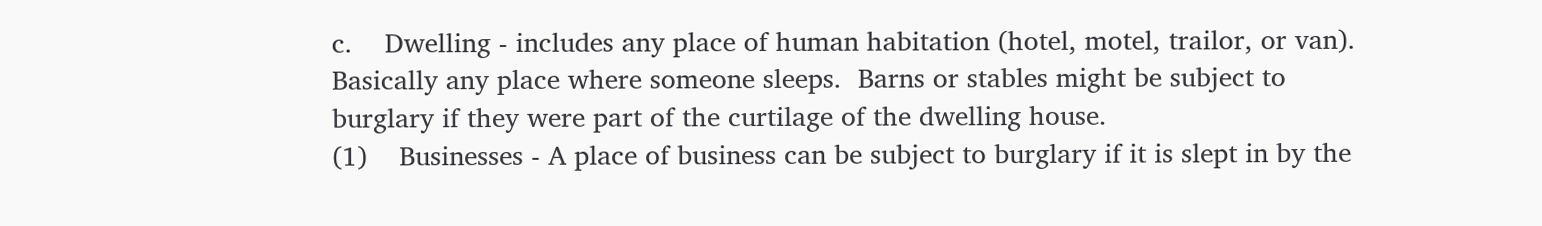c.    Dwelling - includes any place of human habitation (hotel, motel, trailor, or van).  Basically any place where someone sleeps.  Barns or stables might be subject to burglary if they were part of the curtilage of the dwelling house.
(1)    Businesses - A place of business can be subject to burglary if it is slept in by the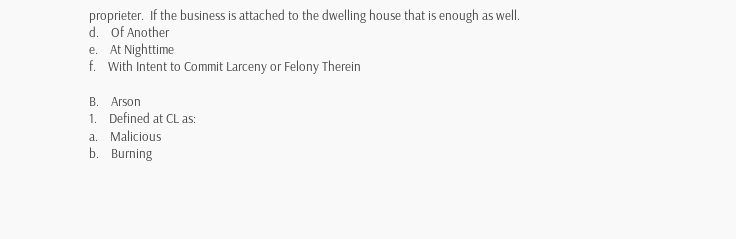proprieter.  If the business is attached to the dwelling house that is enough as well.
d.    Of Another
e.    At Nighttime
f.    With Intent to Commit Larceny or Felony Therein

B.    Arson
1.    Defined at CL as:
a.    Malicious
b.    Burning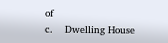of
c.    Dwelling House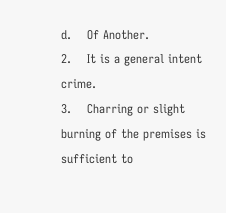d.    Of Another.
2.    It is a general intent crime.
3.    Charring or slight burning of the premises is sufficient to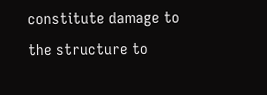constitute damage to the structure to